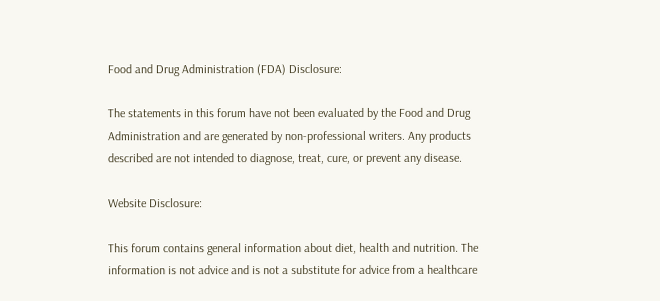Food and Drug Administration (FDA) Disclosure:

The statements in this forum have not been evaluated by the Food and Drug Administration and are generated by non-professional writers. Any products described are not intended to diagnose, treat, cure, or prevent any disease.

Website Disclosure:

This forum contains general information about diet, health and nutrition. The information is not advice and is not a substitute for advice from a healthcare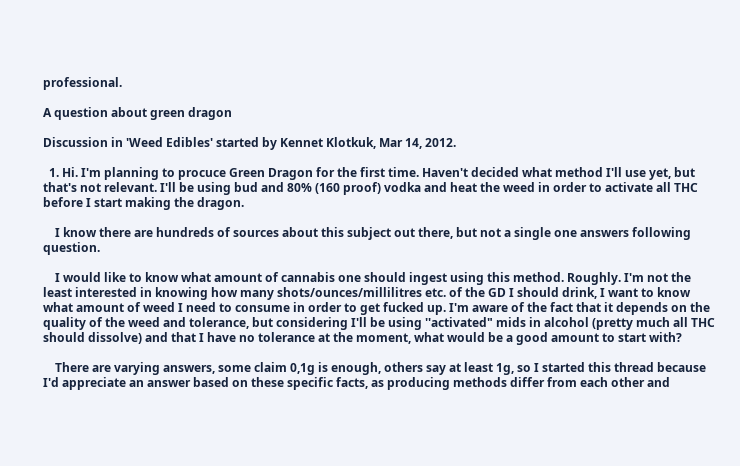professional.

A question about green dragon

Discussion in 'Weed Edibles' started by Kennet Klotkuk, Mar 14, 2012.

  1. Hi. I'm planning to procuce Green Dragon for the first time. Haven't decided what method I'll use yet, but that's not relevant. I'll be using bud and 80% (160 proof) vodka and heat the weed in order to activate all THC before I start making the dragon.

    I know there are hundreds of sources about this subject out there, but not a single one answers following question.

    I would like to know what amount of cannabis one should ingest using this method. Roughly. I'm not the least interested in knowing how many shots/ounces/millilitres etc. of the GD I should drink, I want to know what amount of weed I need to consume in order to get fucked up. I'm aware of the fact that it depends on the quality of the weed and tolerance, but considering I'll be using ''activated" mids in alcohol (pretty much all THC should dissolve) and that I have no tolerance at the moment, what would be a good amount to start with?

    There are varying answers, some claim 0,1g is enough, others say at least 1g, so I started this thread because I'd appreciate an answer based on these specific facts, as producing methods differ from each other and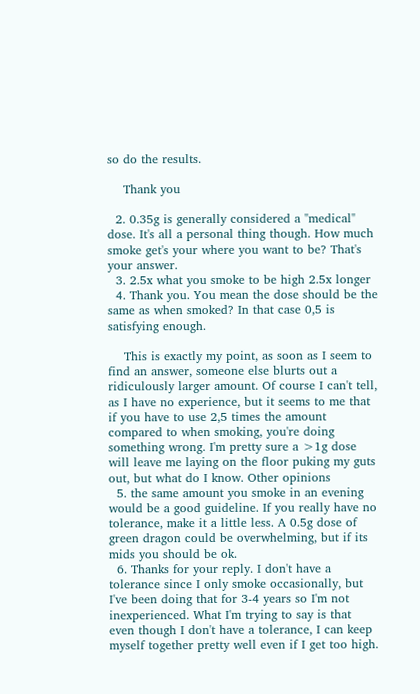so do the results.

    Thank you

  2. 0.35g is generally considered a "medical" dose. It's all a personal thing though. How much smoke get's your where you want to be? That's your answer.
  3. 2.5x what you smoke to be high 2.5x longer
  4. Thank you. You mean the dose should be the same as when smoked? In that case 0,5 is satisfying enough.

    This is exactly my point, as soon as I seem to find an answer, someone else blurts out a ridiculously larger amount. Of course I can't tell, as I have no experience, but it seems to me that if you have to use 2,5 times the amount compared to when smoking, you're doing something wrong. I'm pretty sure a >1g dose will leave me laying on the floor puking my guts out, but what do I know. Other opinions
  5. the same amount you smoke in an evening would be a good guideline. If you really have no tolerance, make it a little less. A 0.5g dose of green dragon could be overwhelming, but if its mids you should be ok.
  6. Thanks for your reply. I don't have a tolerance since I only smoke occasionally, but I've been doing that for 3-4 years so I'm not inexperienced. What I'm trying to say is that even though I don't have a tolerance, I can keep myself together pretty well even if I get too high.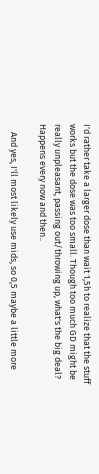I'd rather take a larger dose than wait 1,5h to realize that the stuff works but the dose was too small. Though too much GD might be really unpleasant, passing out/throwing up, what's the big deal? Happens every now and then..

    And yes, I'll most likely use mids, so 0,5 maybe a little more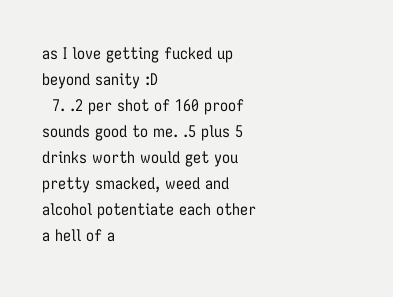as I love getting fucked up beyond sanity :D
  7. .2 per shot of 160 proof sounds good to me. .5 plus 5 drinks worth would get you pretty smacked, weed and alcohol potentiate each other a hell of a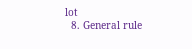lot
  8. General rule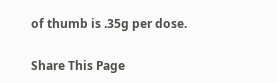of thumb is .35g per dose.

Share This Page